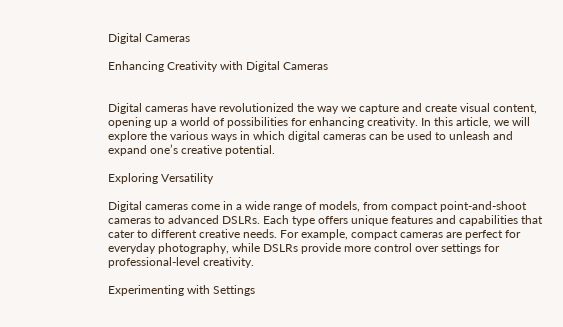Digital Cameras

Enhancing Creativity with Digital Cameras


Digital cameras have revolutionized the way we capture and create visual content, opening up a world of possibilities for enhancing creativity. In this article, we will explore the various ways in which digital cameras can be used to unleash and expand one’s creative potential.

Exploring Versatility

Digital cameras come in a wide range of models, from compact point-and-shoot cameras to advanced DSLRs. Each type offers unique features and capabilities that cater to different creative needs. For example, compact cameras are perfect for everyday photography, while DSLRs provide more control over settings for professional-level creativity.

Experimenting with Settings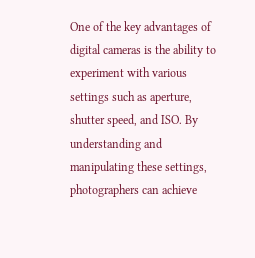One of the key advantages of digital cameras is the ability to experiment with various settings such as aperture, shutter speed, and ISO. By understanding and manipulating these settings, photographers can achieve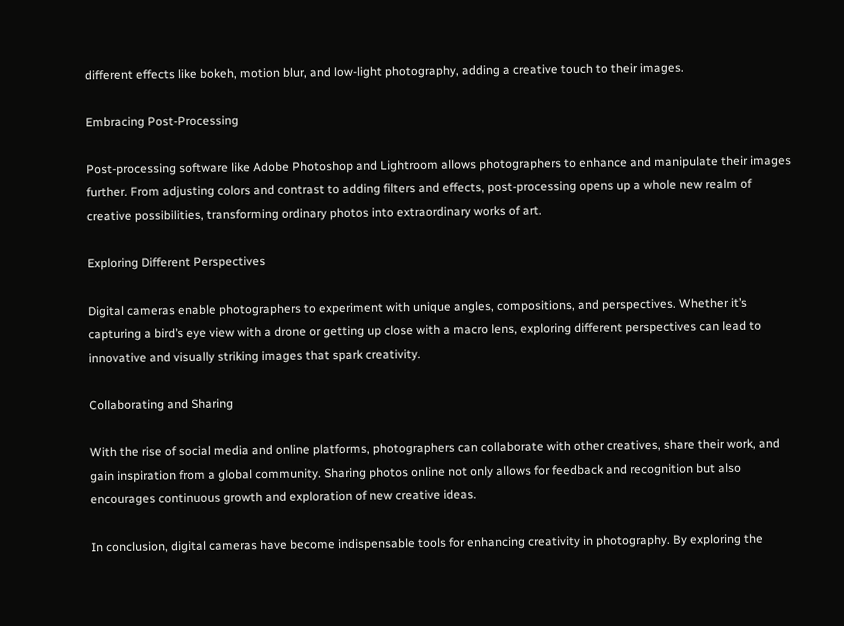different effects like bokeh, motion blur, and low-light photography, adding a creative touch to their images.

Embracing Post-Processing

Post-processing software like Adobe Photoshop and Lightroom allows photographers to enhance and manipulate their images further. From adjusting colors and contrast to adding filters and effects, post-processing opens up a whole new realm of creative possibilities, transforming ordinary photos into extraordinary works of art.

Exploring Different Perspectives

Digital cameras enable photographers to experiment with unique angles, compositions, and perspectives. Whether it’s capturing a bird’s eye view with a drone or getting up close with a macro lens, exploring different perspectives can lead to innovative and visually striking images that spark creativity.

Collaborating and Sharing

With the rise of social media and online platforms, photographers can collaborate with other creatives, share their work, and gain inspiration from a global community. Sharing photos online not only allows for feedback and recognition but also encourages continuous growth and exploration of new creative ideas.

In conclusion, digital cameras have become indispensable tools for enhancing creativity in photography. By exploring the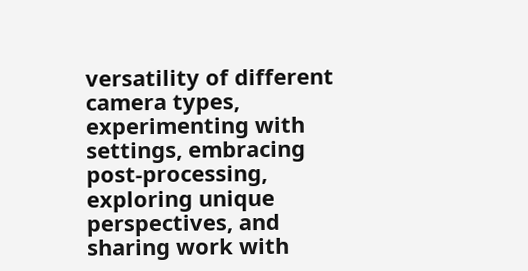versatility of different camera types, experimenting with settings, embracing post-processing, exploring unique perspectives, and sharing work with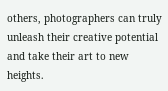others, photographers can truly unleash their creative potential and take their art to new heights.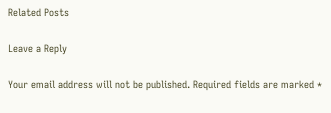Related Posts

Leave a Reply

Your email address will not be published. Required fields are marked *